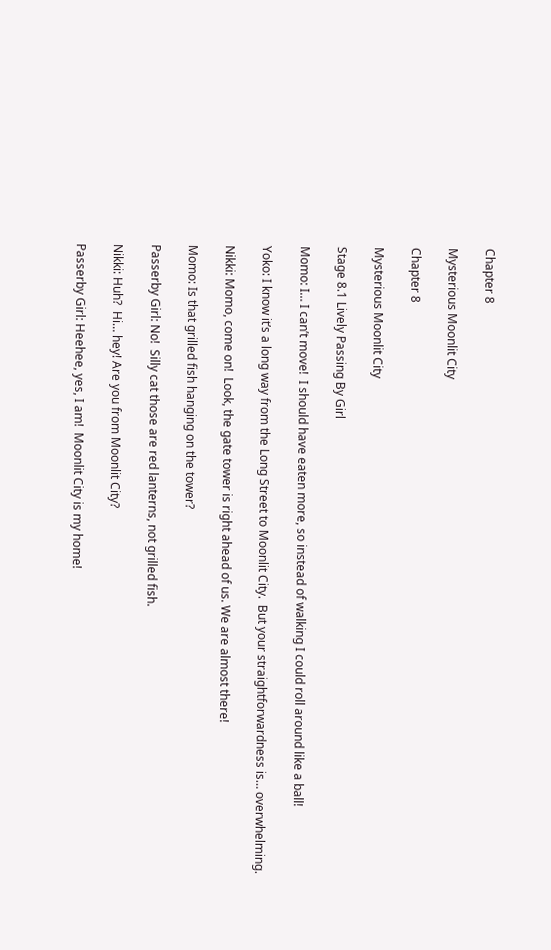Chapter 8

Mysterious Moonlit City

Chapter 8

Mysterious Moonlit City

Stage 8.1 Lively Passing By Girl

Momo: I… I can’t move!  I should have eaten more, so instead of walking I could roll around like a ball!

Yoko: I know it’s a long way from the Long Street to Moonlit City.  But your straightforwardness is… overwhelming.

Nikki: Momo, come on!  Look, the gate tower is right ahead of us. We are almost there!

Momo: Is that grilled fish hanging on the tower?

Passerby Girl: No!  Silly cat those are red lanterns, not grilled fish.

Nikki: Huh?  Hi… hey! Are you from Moonlit City?

Passerby Girl: Heehee, yes, I am!  Moonlit City is my home!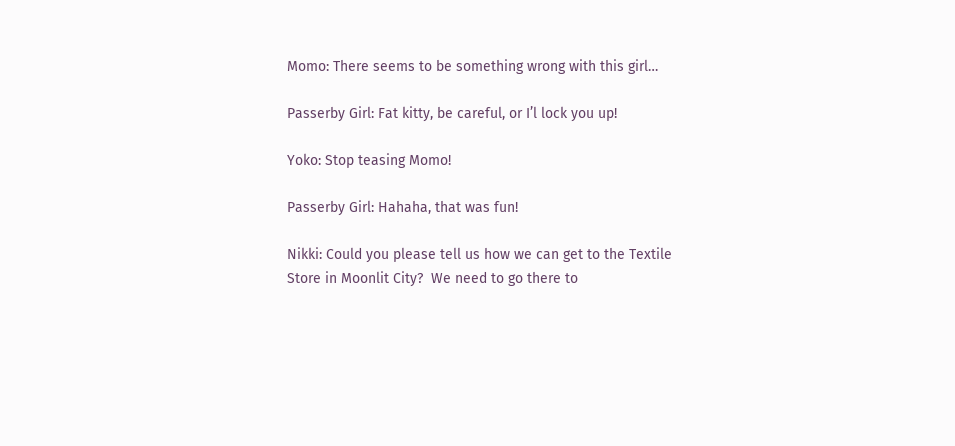Momo: There seems to be something wrong with this girl…

Passerby Girl: Fat kitty, be careful, or I’l lock you up!

Yoko: Stop teasing Momo!

Passerby Girl: Hahaha, that was fun!

Nikki: Could you please tell us how we can get to the Textile Store in Moonlit City?  We need to go there to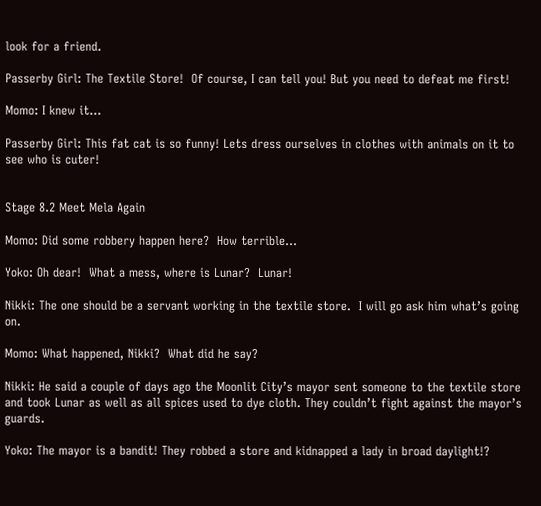look for a friend.

Passerby Girl: The Textile Store!  Of course, I can tell you! But you need to defeat me first!

Momo: I knew it…

Passerby Girl: This fat cat is so funny! Lets dress ourselves in clothes with animals on it to see who is cuter!


Stage 8.2 Meet Mela Again

Momo: Did some robbery happen here?  How terrible…

Yoko: Oh dear!  What a mess, where is Lunar?  Lunar!

Nikki: The one should be a servant working in the textile store.  I will go ask him what’s going on.

Momo: What happened, Nikki?  What did he say?

Nikki: He said a couple of days ago the Moonlit City’s mayor sent someone to the textile store and took Lunar as well as all spices used to dye cloth. They couldn’t fight against the mayor’s guards.

Yoko: The mayor is a bandit! They robbed a store and kidnapped a lady in broad daylight!?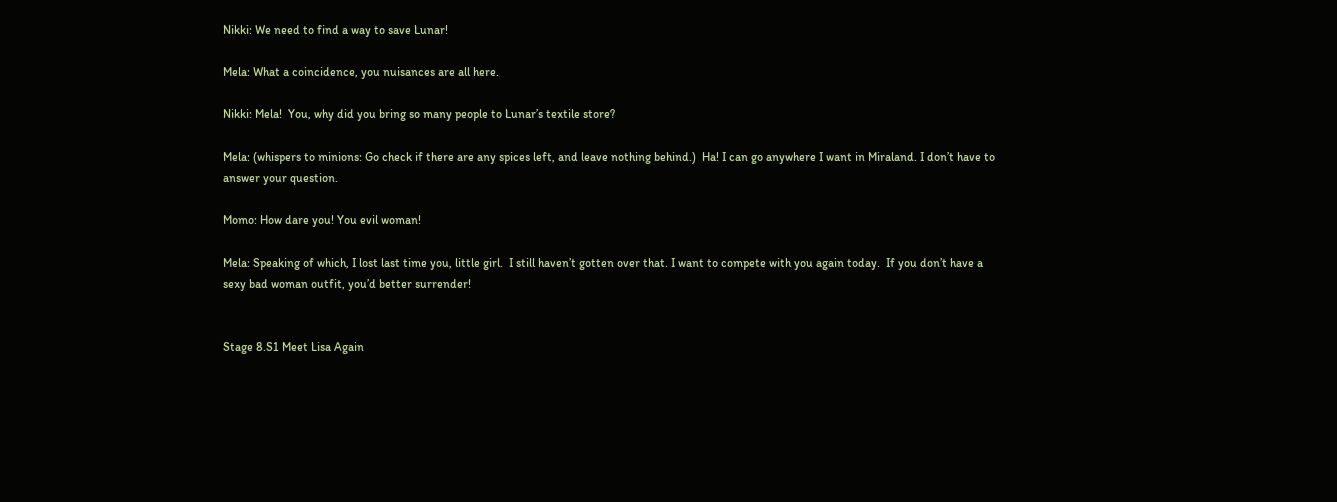Nikki: We need to find a way to save Lunar!

Mela: What a coincidence, you nuisances are all here.

Nikki: Mela!  You, why did you bring so many people to Lunar’s textile store?

Mela: (whispers to minions: Go check if there are any spices left, and leave nothing behind.)  Ha! I can go anywhere I want in Miraland. I don’t have to answer your question.

Momo: How dare you! You evil woman!

Mela: Speaking of which, I lost last time you, little girl.  I still haven’t gotten over that. I want to compete with you again today.  If you don’t have a sexy bad woman outfit, you’d better surrender!


Stage 8.S1 Meet Lisa Again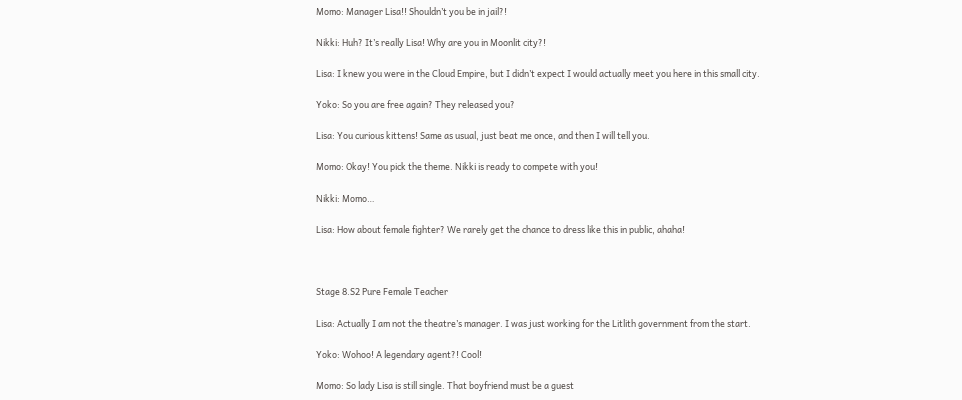Momo: Manager Lisa!! Shouldn’t you be in jail?!

Nikki: Huh? It’s really Lisa! Why are you in Moonlit city?!

Lisa: I knew you were in the Cloud Empire, but I didn’t expect I would actually meet you here in this small city.

Yoko: So you are free again? They released you?

Lisa: You curious kittens! Same as usual, just beat me once, and then I will tell you.

Momo: Okay! You pick the theme. Nikki is ready to compete with you!

Nikki: Momo…

Lisa: How about female fighter? We rarely get the chance to dress like this in public, ahaha!



Stage 8.S2 Pure Female Teacher

Lisa: Actually I am not the theatre’s manager. I was just working for the Litlith government from the start.

Yoko: Wohoo! A legendary agent?! Cool!

Momo: So lady Lisa is still single. That boyfriend must be a guest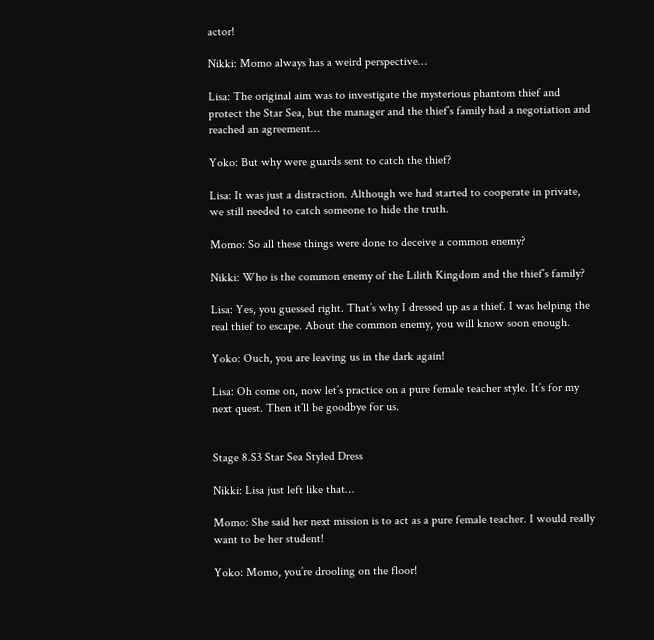actor!

Nikki: Momo always has a weird perspective…

Lisa: The original aim was to investigate the mysterious phantom thief and protect the Star Sea, but the manager and the thief’s family had a negotiation and reached an agreement…

Yoko: But why were guards sent to catch the thief?

Lisa: It was just a distraction. Although we had started to cooperate in private, we still needed to catch someone to hide the truth.

Momo: So all these things were done to deceive a common enemy?

Nikki: Who is the common enemy of the Lilith Kingdom and the thief’s family?

Lisa: Yes, you guessed right. That’s why I dressed up as a thief. I was helping the real thief to escape. About the common enemy, you will know soon enough.

Yoko: Ouch, you are leaving us in the dark again!

Lisa: Oh come on, now let’s practice on a pure female teacher style. It’s for my next quest. Then it’ll be goodbye for us.


Stage 8.S3 Star Sea Styled Dress

Nikki: Lisa just left like that…

Momo: She said her next mission is to act as a pure female teacher. I would really want to be her student!

Yoko: Momo, you’re drooling on the floor!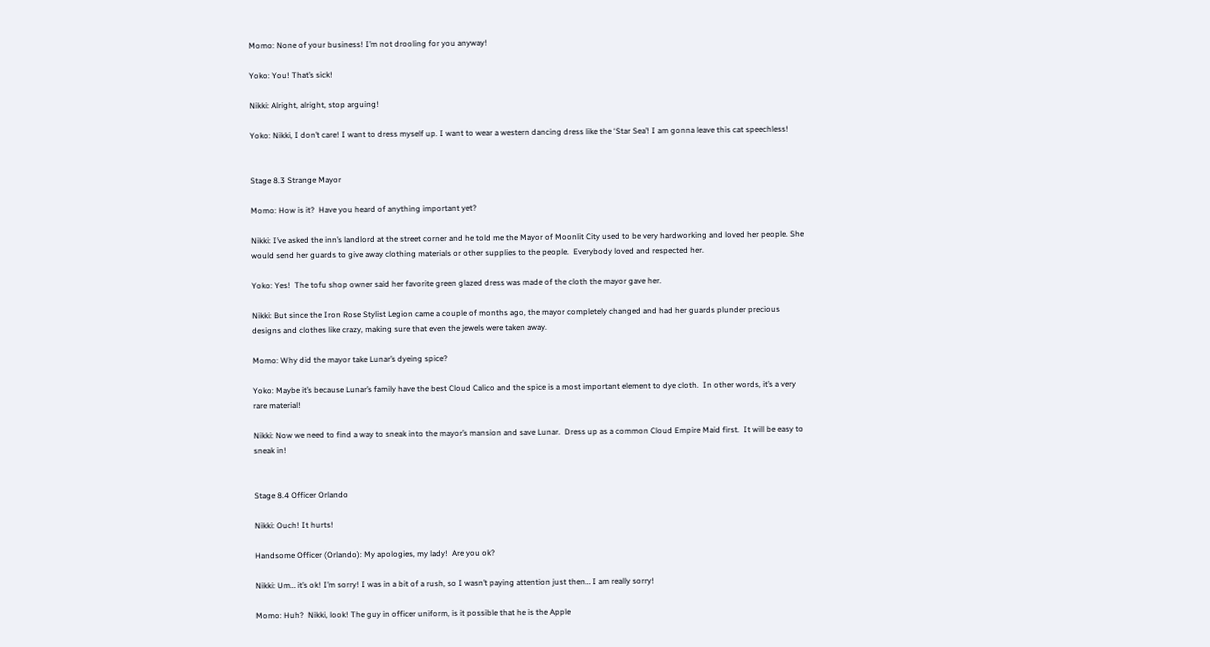Momo: None of your business! I’m not drooling for you anyway!

Yoko: You! That’s sick!

Nikki: Alright, alright, stop arguing!

Yoko: Nikki, I don’t care! I want to dress myself up. I want to wear a western dancing dress like the ‘Star Sea’! I am gonna leave this cat speechless!


Stage 8.3 Strange Mayor

Momo: How is it?  Have you heard of anything important yet?

Nikki: I’ve asked the inn’s landlord at the street corner and he told me the Mayor of Moonlit City used to be very hardworking and loved her people. She would send her guards to give away clothing materials or other supplies to the people.  Everybody loved and respected her.

Yoko: Yes!  The tofu shop owner said her favorite green glazed dress was made of the cloth the mayor gave her.

Nikki: But since the Iron Rose Stylist Legion came a couple of months ago, the mayor completely changed and had her guards plunder precious designs and clothes like crazy, making sure that even the jewels were taken away.

Momo: Why did the mayor take Lunar’s dyeing spice?

Yoko: Maybe it’s because Lunar’s family have the best Cloud Calico and the spice is a most important element to dye cloth.  In other words, it’s a very rare material!

Nikki: Now we need to find a way to sneak into the mayor’s mansion and save Lunar.  Dress up as a common Cloud Empire Maid first.  It will be easy to sneak in!


Stage 8.4 Officer Orlando

Nikki: Ouch! It hurts!

Handsome Officer (Orlando): My apologies, my lady!  Are you ok?

Nikki: Um… it’s ok! I’m sorry! I was in a bit of a rush, so I wasn’t paying attention just then… I am really sorry!

Momo: Huh?  Nikki, look! The guy in officer uniform, is it possible that he is the Apple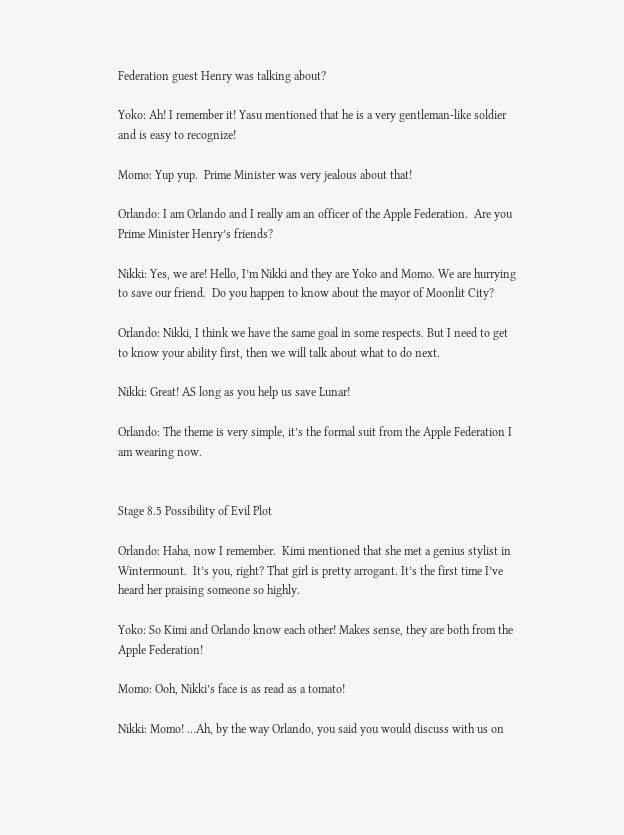Federation guest Henry was talking about?

Yoko: Ah! I remember it! Yasu mentioned that he is a very gentleman-like soldier and is easy to recognize!

Momo: Yup yup.  Prime Minister was very jealous about that!

Orlando: I am Orlando and I really am an officer of the Apple Federation.  Are you Prime Minister Henry’s friends?

Nikki: Yes, we are! Hello, I’m Nikki and they are Yoko and Momo. We are hurrying to save our friend.  Do you happen to know about the mayor of Moonlit City?

Orlando: Nikki, I think we have the same goal in some respects. But I need to get to know your ability first, then we will talk about what to do next.

Nikki: Great! AS long as you help us save Lunar!

Orlando: The theme is very simple, it’s the formal suit from the Apple Federation I am wearing now.


Stage 8.5 Possibility of Evil Plot

Orlando: Haha, now I remember.  Kimi mentioned that she met a genius stylist in Wintermount.  It’s you, right? That girl is pretty arrogant. It’s the first time I’ve heard her praising someone so highly.

Yoko: So Kimi and Orlando know each other! Makes sense, they are both from the Apple Federation!

Momo: Ooh, Nikki’s face is as read as a tomato!

Nikki: Momo! …Ah, by the way Orlando, you said you would discuss with us on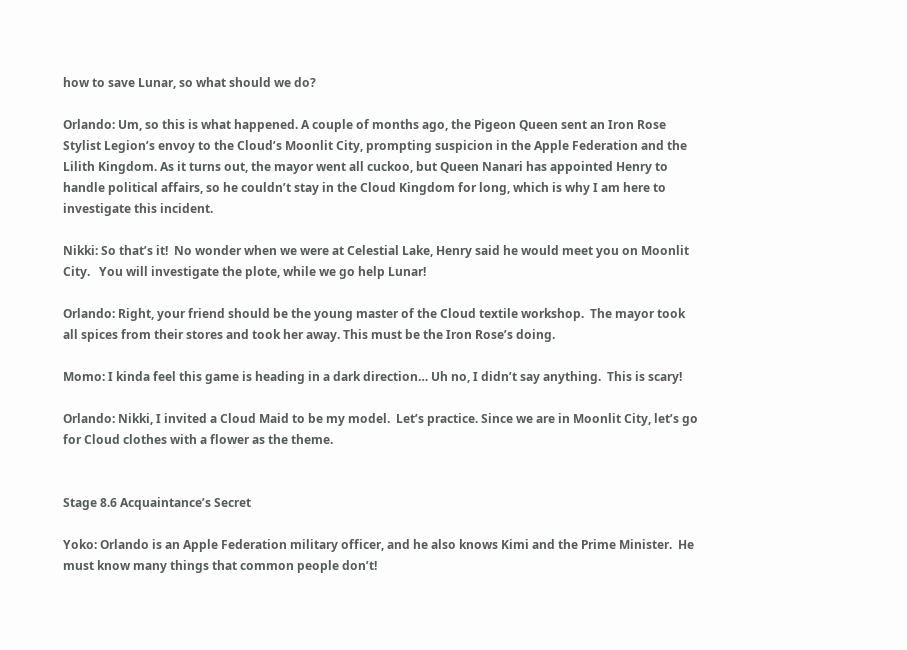how to save Lunar, so what should we do?

Orlando: Um, so this is what happened. A couple of months ago, the Pigeon Queen sent an Iron Rose Stylist Legion’s envoy to the Cloud’s Moonlit City, prompting suspicion in the Apple Federation and the Lilith Kingdom. As it turns out, the mayor went all cuckoo, but Queen Nanari has appointed Henry to handle political affairs, so he couldn’t stay in the Cloud Kingdom for long, which is why I am here to investigate this incident.

Nikki: So that’s it!  No wonder when we were at Celestial Lake, Henry said he would meet you on Moonlit City.   You will investigate the plote, while we go help Lunar!

Orlando: Right, your friend should be the young master of the Cloud textile workshop.  The mayor took all spices from their stores and took her away. This must be the Iron Rose’s doing.

Momo: I kinda feel this game is heading in a dark direction… Uh no, I didn’t say anything.  This is scary!

Orlando: Nikki, I invited a Cloud Maid to be my model.  Let’s practice. Since we are in Moonlit City, let’s go for Cloud clothes with a flower as the theme.


Stage 8.6 Acquaintance’s Secret

Yoko: Orlando is an Apple Federation military officer, and he also knows Kimi and the Prime Minister.  He must know many things that common people don’t!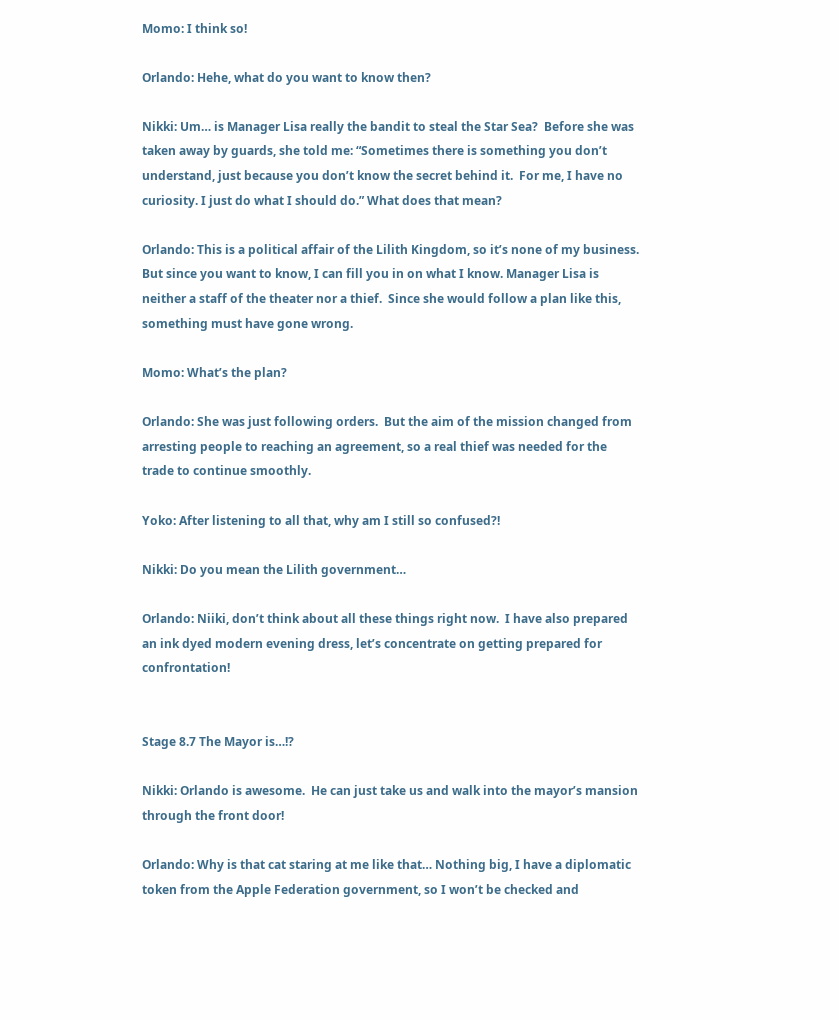Momo: I think so!

Orlando: Hehe, what do you want to know then?

Nikki: Um… is Manager Lisa really the bandit to steal the Star Sea?  Before she was taken away by guards, she told me: “Sometimes there is something you don’t understand, just because you don’t know the secret behind it.  For me, I have no curiosity. I just do what I should do.” What does that mean?

Orlando: This is a political affair of the Lilith Kingdom, so it’s none of my business.  But since you want to know, I can fill you in on what I know. Manager Lisa is neither a staff of the theater nor a thief.  Since she would follow a plan like this, something must have gone wrong.

Momo: What’s the plan?

Orlando: She was just following orders.  But the aim of the mission changed from arresting people to reaching an agreement, so a real thief was needed for the trade to continue smoothly.

Yoko: After listening to all that, why am I still so confused?!

Nikki: Do you mean the Lilith government…

Orlando: Niiki, don’t think about all these things right now.  I have also prepared an ink dyed modern evening dress, let’s concentrate on getting prepared for confrontation!


Stage 8.7 The Mayor is…!?

Nikki: Orlando is awesome.  He can just take us and walk into the mayor’s mansion through the front door!

Orlando: Why is that cat staring at me like that… Nothing big, I have a diplomatic token from the Apple Federation government, so I won’t be checked and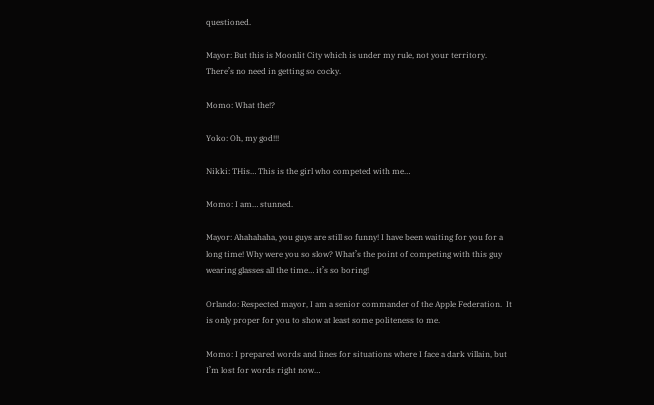questioned.

Mayor: But this is Moonlit City which is under my rule, not your territory.  There’s no need in getting so cocky.

Momo: What the!?

Yoko: Oh, my god!!!

Nikki: THis… This is the girl who competed with me…

Momo: I am… stunned.

Mayor: Ahahahaha, you guys are still so funny! I have been waiting for you for a long time! Why were you so slow? What’s the point of competing with this guy wearing glasses all the time… it’s so boring!

Orlando: Respected mayor, I am a senior commander of the Apple Federation.  It is only proper for you to show at least some politeness to me.

Momo: I prepared words and lines for situations where I face a dark villain, but I’m lost for words right now…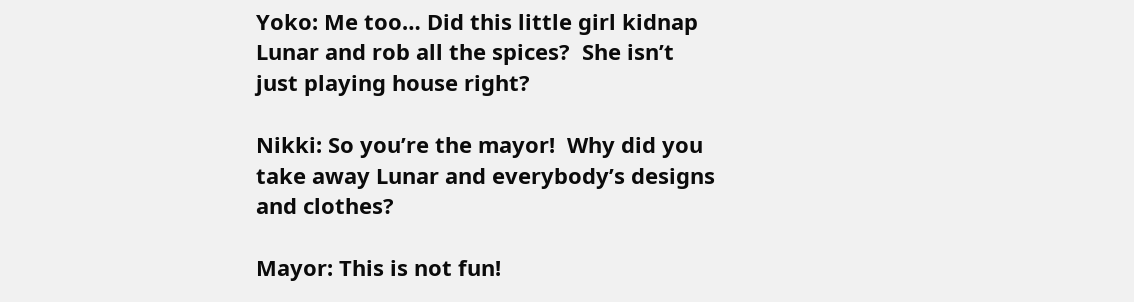Yoko: Me too… Did this little girl kidnap Lunar and rob all the spices?  She isn’t just playing house right?

Nikki: So you’re the mayor!  Why did you take away Lunar and everybody’s designs and clothes?

Mayor: This is not fun!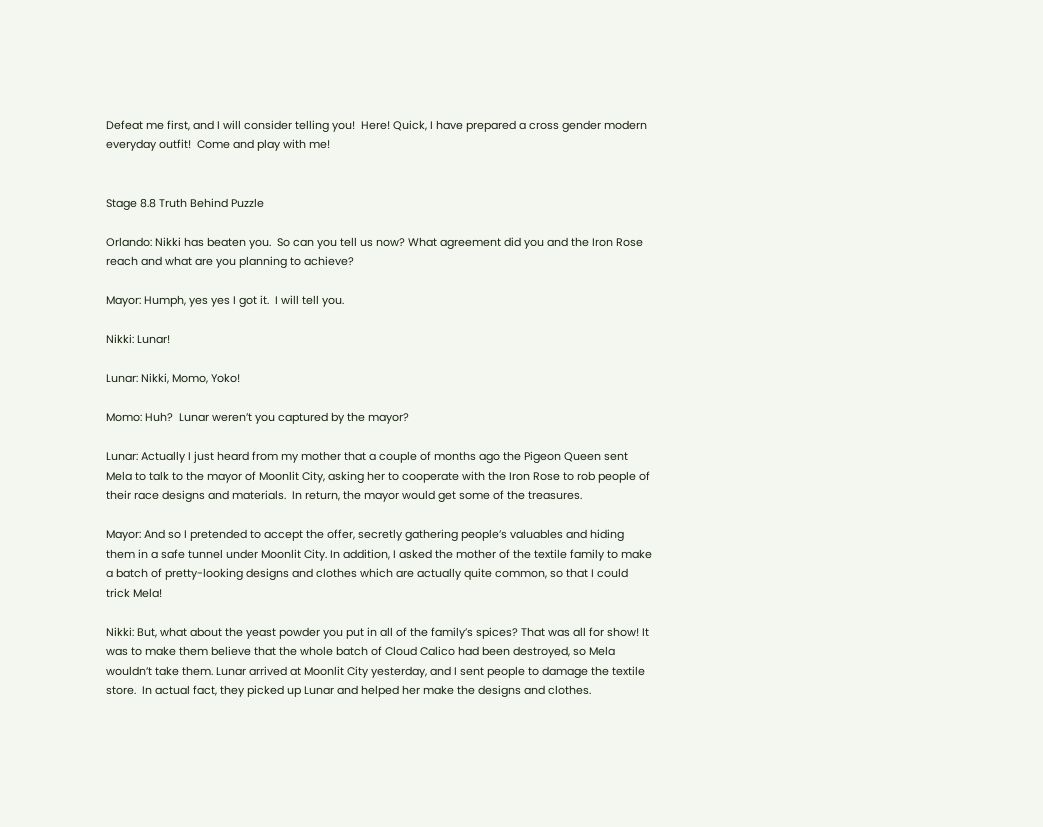Defeat me first, and I will consider telling you!  Here! Quick, I have prepared a cross gender modern everyday outfit!  Come and play with me!


Stage 8.8 Truth Behind Puzzle

Orlando: Nikki has beaten you.  So can you tell us now? What agreement did you and the Iron Rose reach and what are you planning to achieve?

Mayor: Humph, yes yes I got it.  I will tell you.

Nikki: Lunar!

Lunar: Nikki, Momo, Yoko!

Momo: Huh?  Lunar weren’t you captured by the mayor?

Lunar: Actually I just heard from my mother that a couple of months ago the Pigeon Queen sent Mela to talk to the mayor of Moonlit City, asking her to cooperate with the Iron Rose to rob people of their race designs and materials.  In return, the mayor would get some of the treasures.

Mayor: And so I pretended to accept the offer, secretly gathering people’s valuables and hiding them in a safe tunnel under Moonlit City. In addition, I asked the mother of the textile family to make a batch of pretty-looking designs and clothes which are actually quite common, so that I could trick Mela!

Nikki: But, what about the yeast powder you put in all of the family’s spices? That was all for show! It was to make them believe that the whole batch of Cloud Calico had been destroyed, so Mela wouldn’t take them. Lunar arrived at Moonlit City yesterday, and I sent people to damage the textile store.  In actual fact, they picked up Lunar and helped her make the designs and clothes.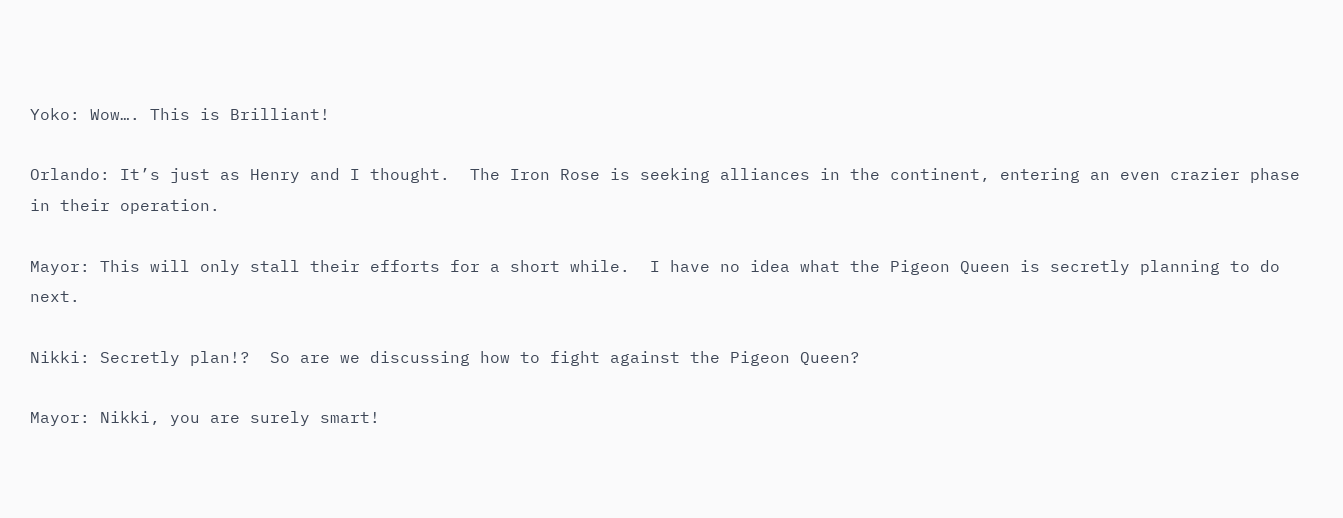Yoko: Wow…. This is Brilliant!

Orlando: It’s just as Henry and I thought.  The Iron Rose is seeking alliances in the continent, entering an even crazier phase in their operation.

Mayor: This will only stall their efforts for a short while.  I have no idea what the Pigeon Queen is secretly planning to do next.

Nikki: Secretly plan!?  So are we discussing how to fight against the Pigeon Queen?

Mayor: Nikki, you are surely smart!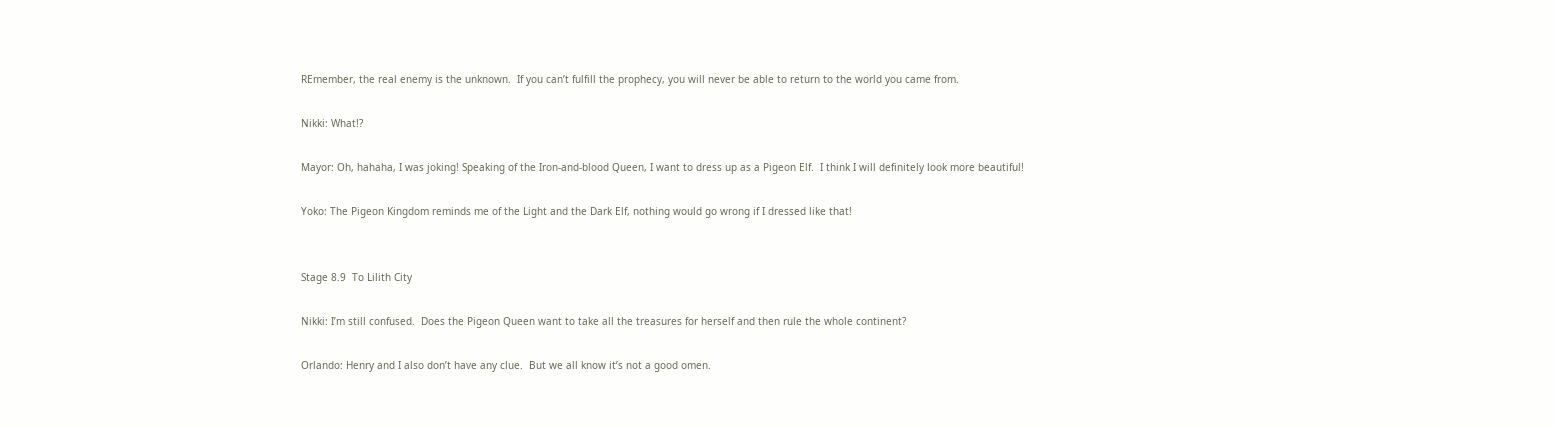REmember, the real enemy is the unknown.  If you can’t fulfill the prophecy, you will never be able to return to the world you came from.

Nikki: What!?

Mayor: Oh, hahaha, I was joking! Speaking of the Iron-and-blood Queen, I want to dress up as a Pigeon Elf.  I think I will definitely look more beautiful!

Yoko: The Pigeon Kingdom reminds me of the Light and the Dark Elf, nothing would go wrong if I dressed like that!


Stage 8.9  To Lilith City

Nikki: I’m still confused.  Does the Pigeon Queen want to take all the treasures for herself and then rule the whole continent?

Orlando: Henry and I also don’t have any clue.  But we all know it’s not a good omen.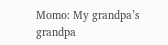Momo: My grandpa’s grandpa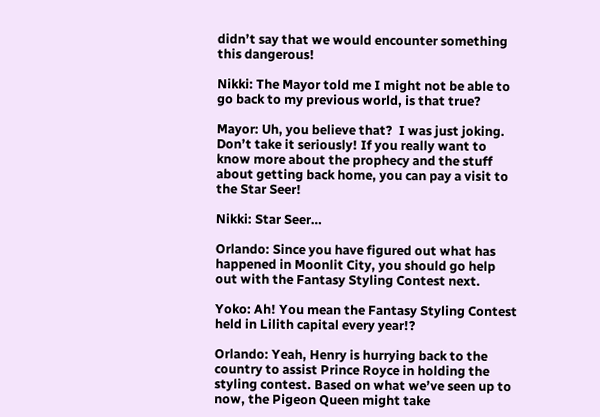didn’t say that we would encounter something this dangerous!

Nikki: The Mayor told me I might not be able to go back to my previous world, is that true?

Mayor: Uh, you believe that?  I was just joking. Don’t take it seriously! If you really want to know more about the prophecy and the stuff about getting back home, you can pay a visit to the Star Seer!

Nikki: Star Seer…

Orlando: Since you have figured out what has happened in Moonlit City, you should go help out with the Fantasy Styling Contest next.

Yoko: Ah! You mean the Fantasy Styling Contest held in Lilith capital every year!?

Orlando: Yeah, Henry is hurrying back to the country to assist Prince Royce in holding the styling contest. Based on what we’ve seen up to now, the Pigeon Queen might take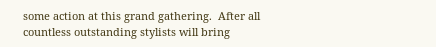some action at this grand gathering.  After all countless outstanding stylists will bring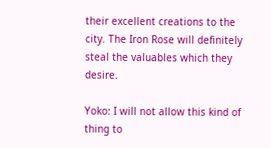their excellent creations to the city. The Iron Rose will definitely steal the valuables which they desire.

Yoko: I will not allow this kind of thing to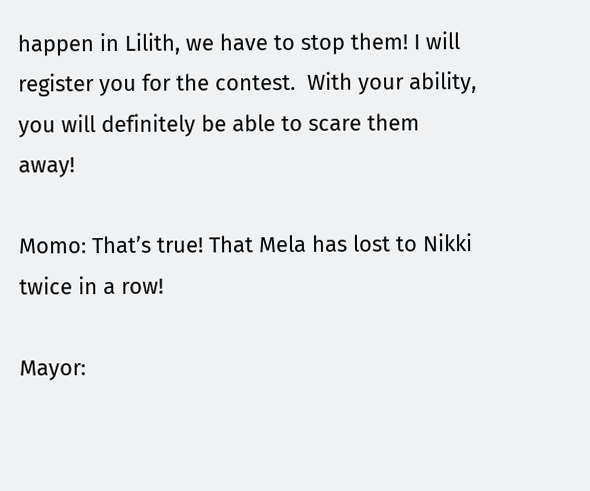happen in Lilith, we have to stop them! I will register you for the contest.  With your ability, you will definitely be able to scare them away!

Momo: That’s true! That Mela has lost to Nikki twice in a row!

Mayor: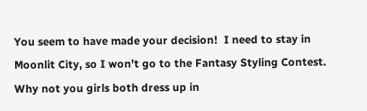You seem to have made your decision!  I need to stay in Moonlit City, so I won’t go to the Fantasy Styling Contest.  Why not you girls both dress up in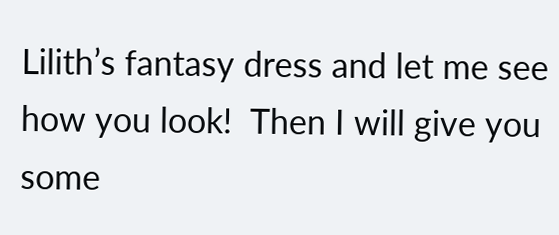Lilith’s fantasy dress and let me see how you look!  Then I will give you some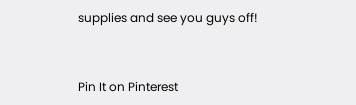supplies and see you guys off!


Pin It on Pinterest